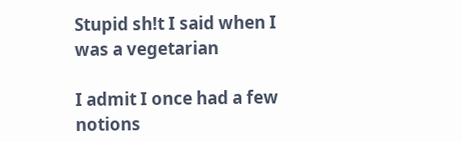Stupid sh!t I said when I was a vegetarian

I admit I once had a few notions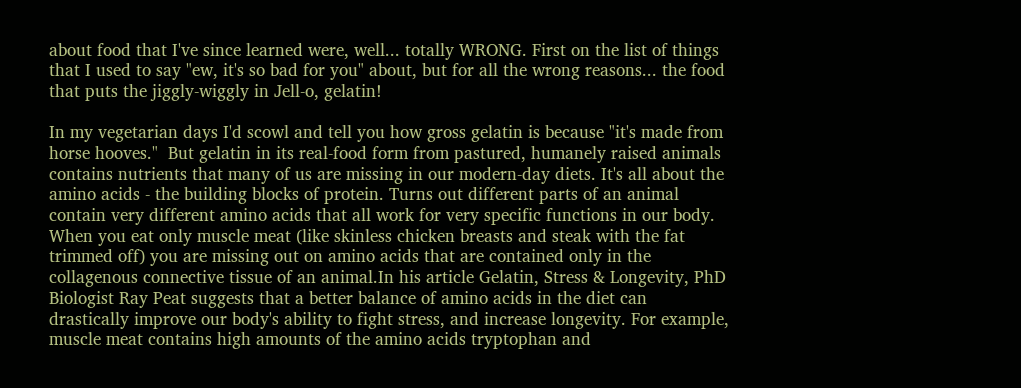about food that I've since learned were, well... totally WRONG. First on the list of things that I used to say "ew, it's so bad for you" about, but for all the wrong reasons... the food that puts the jiggly-wiggly in Jell-o, gelatin!

In my vegetarian days I'd scowl and tell you how gross gelatin is because "it's made from horse hooves."  But gelatin in its real-food form from pastured, humanely raised animals contains nutrients that many of us are missing in our modern-day diets. It's all about the amino acids - the building blocks of protein. Turns out different parts of an animal contain very different amino acids that all work for very specific functions in our body. When you eat only muscle meat (like skinless chicken breasts and steak with the fat trimmed off) you are missing out on amino acids that are contained only in the collagenous connective tissue of an animal.In his article Gelatin, Stress & Longevity, PhD Biologist Ray Peat suggests that a better balance of amino acids in the diet can drastically improve our body's ability to fight stress, and increase longevity. For example, muscle meat contains high amounts of the amino acids tryptophan and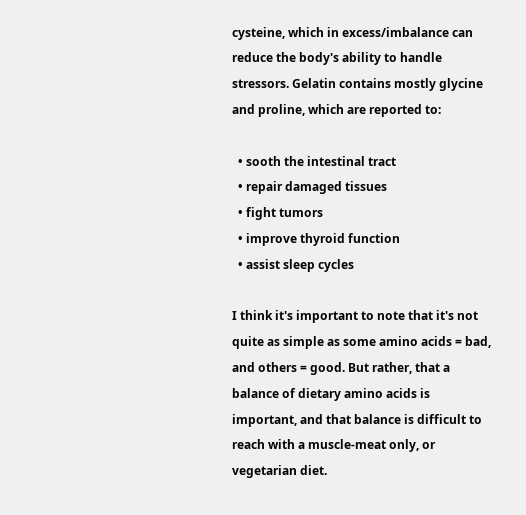cysteine, which in excess/imbalance can reduce the body's ability to handle stressors. Gelatin contains mostly glycine and proline, which are reported to:

  • sooth the intestinal tract
  • repair damaged tissues
  • fight tumors
  • improve thyroid function
  • assist sleep cycles

I think it's important to note that it's not quite as simple as some amino acids = bad, and others = good. But rather, that a balance of dietary amino acids is important, and that balance is difficult to reach with a muscle-meat only, or vegetarian diet.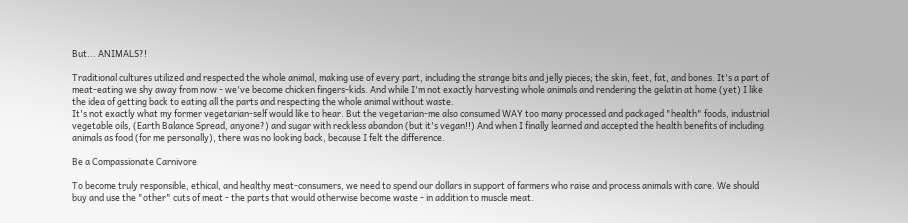But... ANIMALS?!

Traditional cultures utilized and respected the whole animal, making use of every part, including the strange bits and jelly pieces; the skin, feet, fat, and bones. It's a part of meat-eating we shy away from now - we've become chicken fingers-kids. And while I'm not exactly harvesting whole animals and rendering the gelatin at home (yet) I like the idea of getting back to eating all the parts and respecting the whole animal without waste.
It's not exactly what my former vegetarian-self would like to hear. But the vegetarian-me also consumed WAY too many processed and packaged "health" foods, industrial vegetable oils, (Earth Balance Spread, anyone?) and sugar with reckless abandon (but it's vegan!!) And when I finally learned and accepted the health benefits of including animals as food (for me personally), there was no looking back, because I felt the difference.

Be a Compassionate Carnivore

To become truly responsible, ethical, and healthy meat-consumers, we need to spend our dollars in support of farmers who raise and process animals with care. We should buy and use the "other" cuts of meat - the parts that would otherwise become waste - in addition to muscle meat.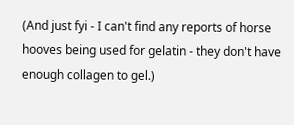(And just fyi - I can't find any reports of horse hooves being used for gelatin - they don't have enough collagen to gel.)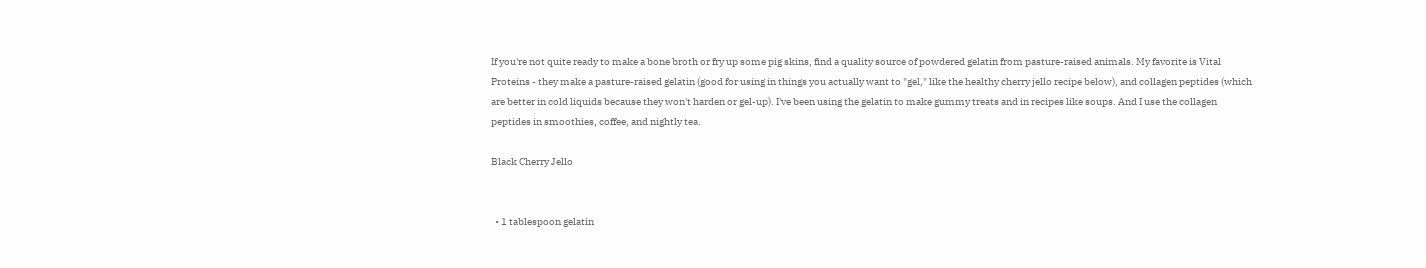If you're not quite ready to make a bone broth or fry up some pig skins, find a quality source of powdered gelatin from pasture-raised animals. My favorite is Vital Proteins - they make a pasture-raised gelatin (good for using in things you actually want to "gel," like the healthy cherry jello recipe below), and collagen peptides (which are better in cold liquids because they won't harden or gel-up). I've been using the gelatin to make gummy treats and in recipes like soups. And I use the collagen peptides in smoothies, coffee, and nightly tea.

Black Cherry Jello


  • 1 tablespoon gelatin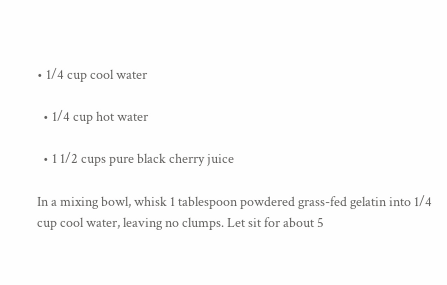• 1/4 cup cool water

  • 1/4 cup hot water

  • 1 1/2 cups pure black cherry juice

In a mixing bowl, whisk 1 tablespoon powdered grass-fed gelatin into 1/4 cup cool water, leaving no clumps. Let sit for about 5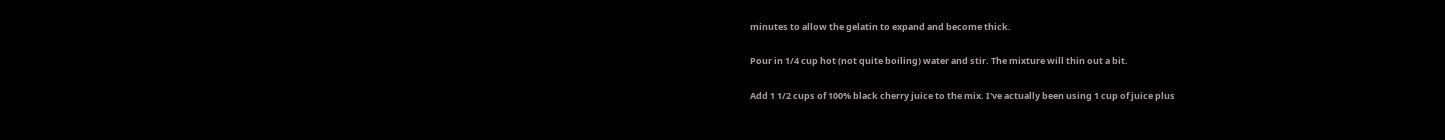minutes to allow the gelatin to expand and become thick.

Pour in 1/4 cup hot (not quite boiling) water and stir. The mixture will thin out a bit.

Add 1 1/2 cups of 100% black cherry juice to the mix. I've actually been using 1 cup of juice plus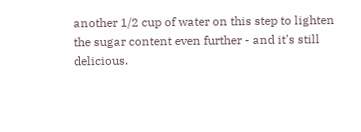another 1/2 cup of water on this step to lighten the sugar content even further - and it's still delicious.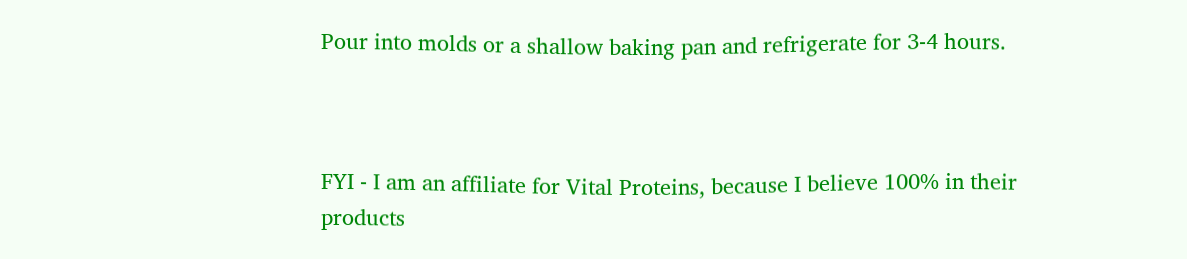Pour into molds or a shallow baking pan and refrigerate for 3-4 hours.



FYI - I am an affiliate for Vital Proteins, because I believe 100% in their products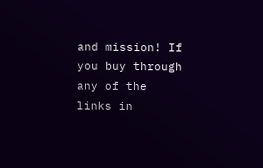and mission! If you buy through any of the links in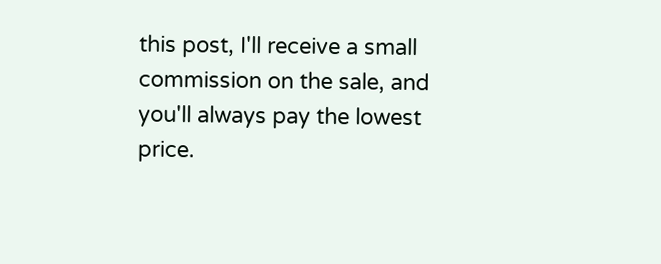this post, I'll receive a small commission on the sale, and you'll always pay the lowest price.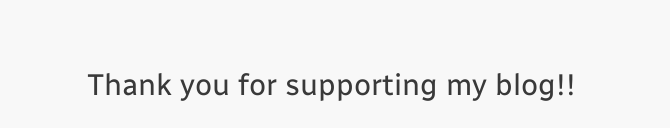Thank you for supporting my blog!!